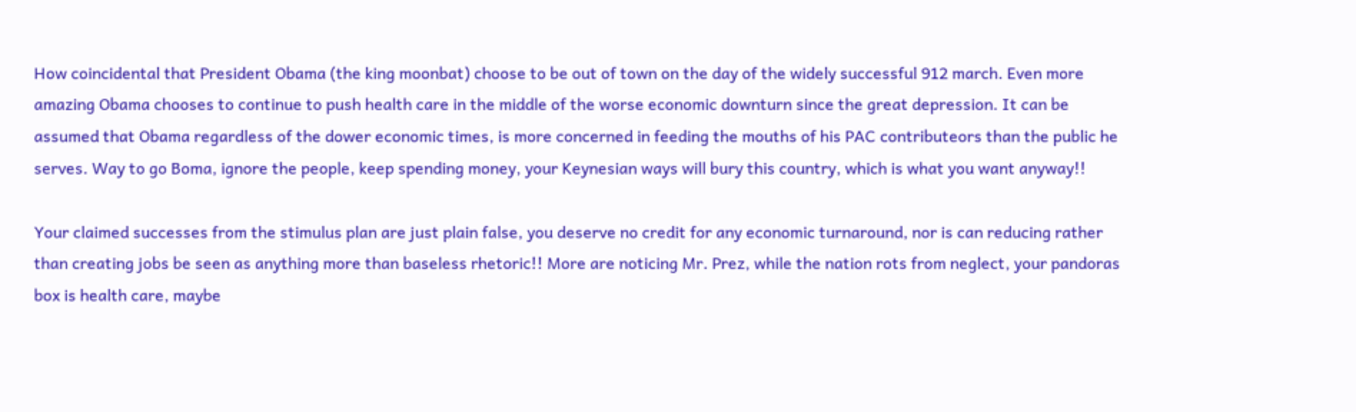How coincidental that President Obama (the king moonbat) choose to be out of town on the day of the widely successful 912 march. Even more amazing Obama chooses to continue to push health care in the middle of the worse economic downturn since the great depression. It can be assumed that Obama regardless of the dower economic times, is more concerned in feeding the mouths of his PAC contributeors than the public he serves. Way to go Boma, ignore the people, keep spending money, your Keynesian ways will bury this country, which is what you want anyway!!

Your claimed successes from the stimulus plan are just plain false, you deserve no credit for any economic turnaround, nor is can reducing rather than creating jobs be seen as anything more than baseless rhetoric!! More are noticing Mr. Prez, while the nation rots from neglect, your pandoras box is health care, maybe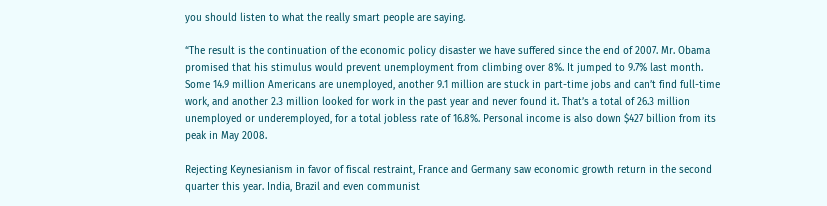you should listen to what the really smart people are saying.

“The result is the continuation of the economic policy disaster we have suffered since the end of 2007. Mr. Obama promised that his stimulus would prevent unemployment from climbing over 8%. It jumped to 9.7% last month. Some 14.9 million Americans are unemployed, another 9.1 million are stuck in part-time jobs and can’t find full-time work, and another 2.3 million looked for work in the past year and never found it. That’s a total of 26.3 million unemployed or underemployed, for a total jobless rate of 16.8%. Personal income is also down $427 billion from its peak in May 2008.

Rejecting Keynesianism in favor of fiscal restraint, France and Germany saw economic growth return in the second quarter this year. India, Brazil and even communist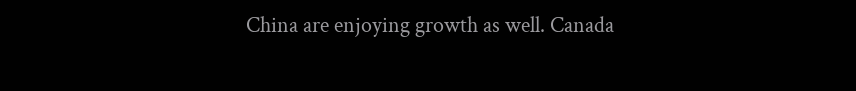China are enjoying growth as well. Canada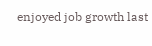enjoyed job growth last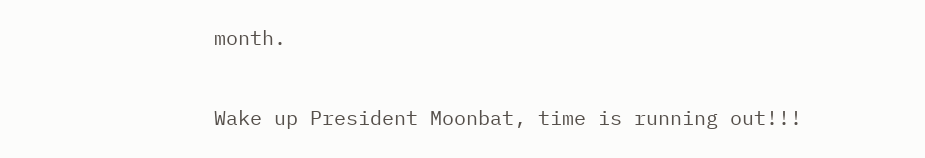month.

Wake up President Moonbat, time is running out!!!